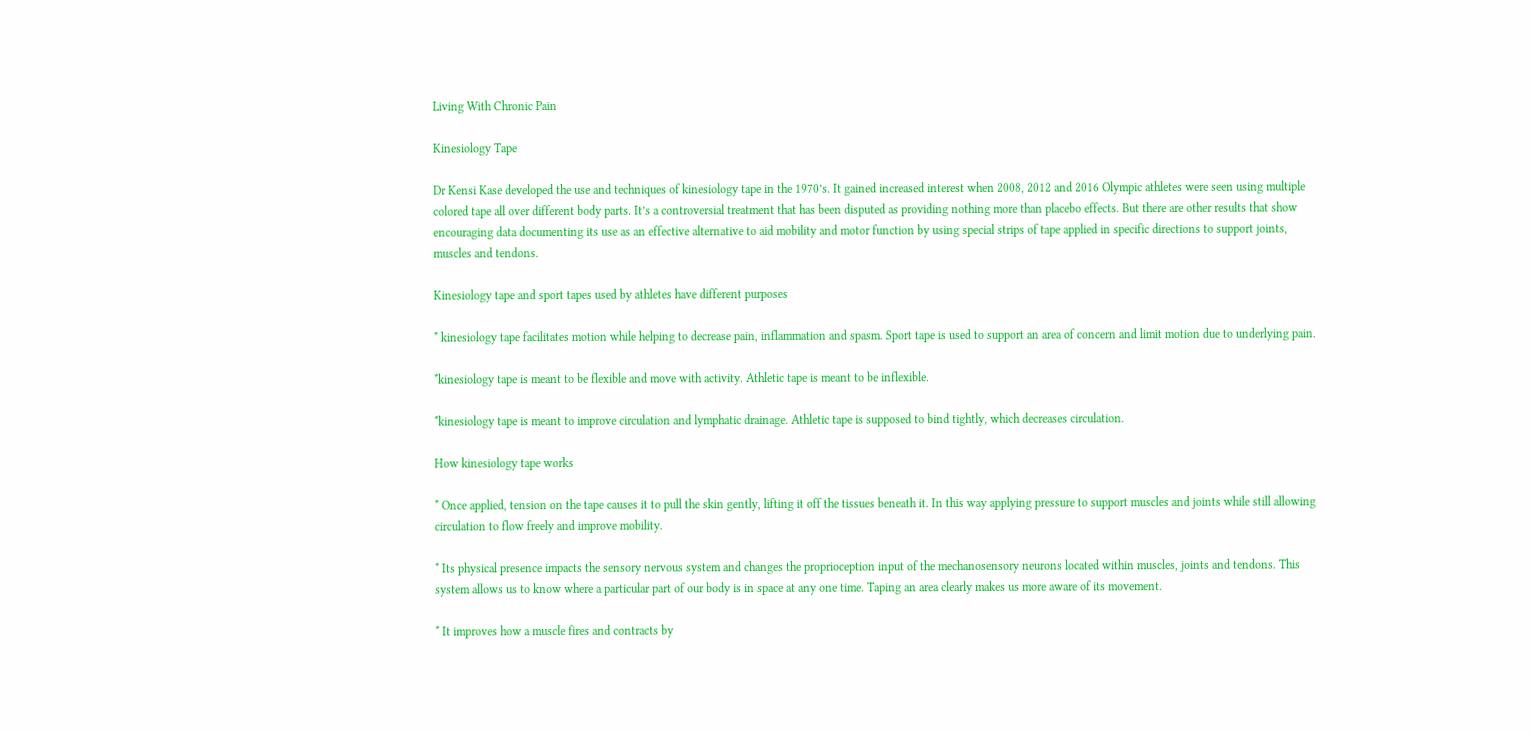Living With Chronic Pain

Kinesiology Tape

Dr Kensi Kase developed the use and techniques of kinesiology tape in the 1970’s. It gained increased interest when 2008, 2012 and 2016 Olympic athletes were seen using multiple colored tape all over different body parts. It’s a controversial treatment that has been disputed as providing nothing more than placebo effects. But there are other results that show encouraging data documenting its use as an effective alternative to aid mobility and motor function by using special strips of tape applied in specific directions to support joints, muscles and tendons.

Kinesiology tape and sport tapes used by athletes have different purposes

* kinesiology tape facilitates motion while helping to decrease pain, inflammation and spasm. Sport tape is used to support an area of concern and limit motion due to underlying pain.

*kinesiology tape is meant to be flexible and move with activity. Athletic tape is meant to be inflexible.

*kinesiology tape is meant to improve circulation and lymphatic drainage. Athletic tape is supposed to bind tightly, which decreases circulation.

How kinesiology tape works

* Once applied, tension on the tape causes it to pull the skin gently, lifting it off the tissues beneath it. In this way applying pressure to support muscles and joints while still allowing circulation to flow freely and improve mobility.

* Its physical presence impacts the sensory nervous system and changes the proprioception input of the mechanosensory neurons located within muscles, joints and tendons. This system allows us to know where a particular part of our body is in space at any one time. Taping an area clearly makes us more aware of its movement.

* It improves how a muscle fires and contracts by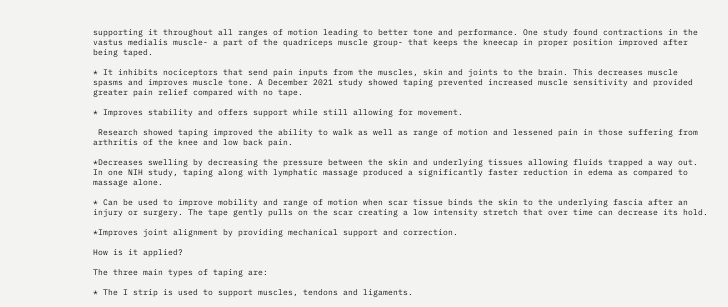supporting it throughout all ranges of motion leading to better tone and performance. One study found contractions in the vastus medialis muscle- a part of the quadriceps muscle group- that keeps the kneecap in proper position improved after being taped.

* It inhibits nociceptors that send pain inputs from the muscles, skin and joints to the brain. This decreases muscle spasms and improves muscle tone. A December 2021 study showed taping prevented increased muscle sensitivity and provided greater pain relief compared with no tape.

* Improves stability and offers support while still allowing for movement.

 Research showed taping improved the ability to walk as well as range of motion and lessened pain in those suffering from arthritis of the knee and low back pain.

*Decreases swelling by decreasing the pressure between the skin and underlying tissues allowing fluids trapped a way out. In one NIH study, taping along with lymphatic massage produced a significantly faster reduction in edema as compared to massage alone.

* Can be used to improve mobility and range of motion when scar tissue binds the skin to the underlying fascia after an injury or surgery. The tape gently pulls on the scar creating a low intensity stretch that over time can decrease its hold.

*Improves joint alignment by providing mechanical support and correction.

How is it applied?

The three main types of taping are:

* The I strip is used to support muscles, tendons and ligaments.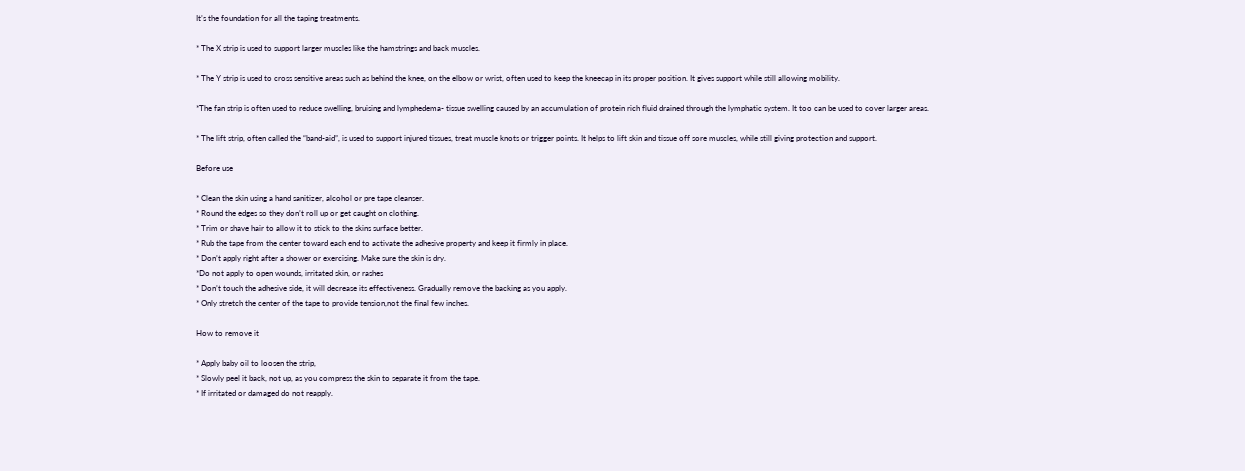It’s the foundation for all the taping treatments.

* The X strip is used to support larger muscles like the hamstrings and back muscles.

* The Y strip is used to cross sensitive areas such as behind the knee, on the elbow or wrist, often used to keep the kneecap in its proper position. It gives support while still allowing mobility.

*The fan strip is often used to reduce swelling, bruising and lymphedema- tissue swelling caused by an accumulation of protein rich fluid drained through the lymphatic system. It too can be used to cover larger areas.

* The lift strip, often called the “band-aid”, is used to support injured tissues, treat muscle knots or trigger points. It helps to lift skin and tissue off sore muscles, while still giving protection and support.

Before use

* Clean the skin using a hand sanitizer, alcohol or pre tape cleanser.
* Round the edges so they don’t roll up or get caught on clothing.
* Trim or shave hair to allow it to stick to the skins surface better.
* Rub the tape from the center toward each end to activate the adhesive property and keep it firmly in place.
* Don’t apply right after a shower or exercising. Make sure the skin is dry.
*Do not apply to open wounds, irritated skin, or rashes
* Don’t touch the adhesive side, it will decrease its effectiveness. Gradually remove the backing as you apply.
* Only stretch the center of the tape to provide tension,not the final few inches.

How to remove it

* Apply baby oil to loosen the strip,
* Slowly peel it back, not up, as you compress the skin to separate it from the tape.
* If irritated or damaged do not reapply.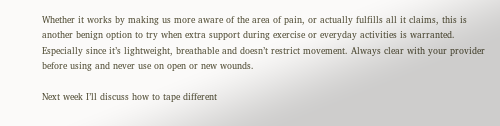Whether it works by making us more aware of the area of pain, or actually fulfills all it claims, this is another benign option to try when extra support during exercise or everyday activities is warranted. Especially since it’s lightweight, breathable and doesn’t restrict movement. Always clear with your provider before using and never use on open or new wounds.

Next week I’ll discuss how to tape different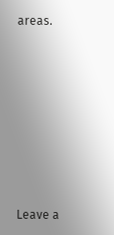areas.








Leave a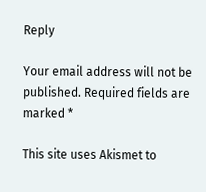Reply

Your email address will not be published. Required fields are marked *

This site uses Akismet to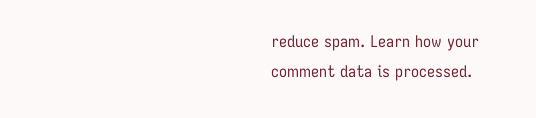reduce spam. Learn how your comment data is processed.